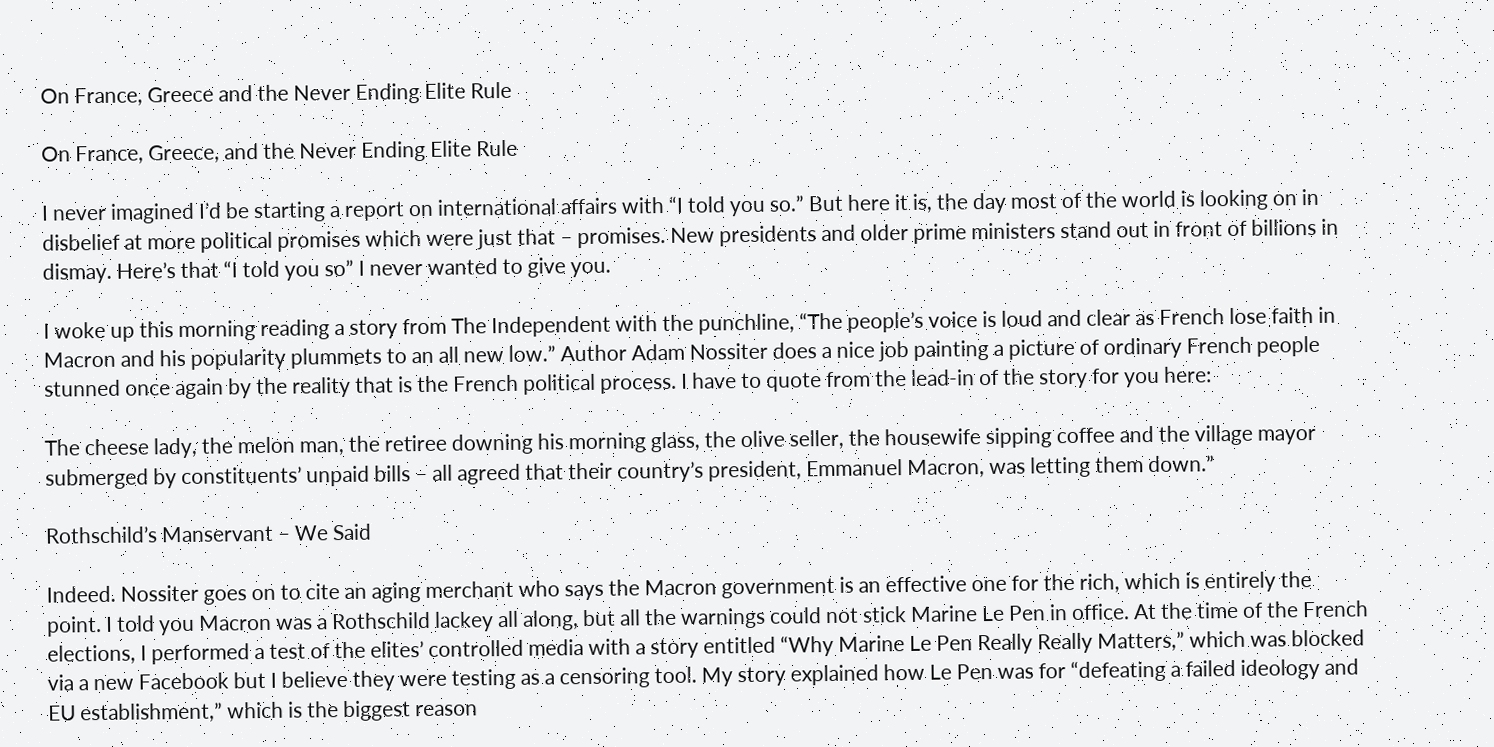On France, Greece and the Never Ending Elite Rule

On France, Greece, and the Never Ending Elite Rule

I never imagined I’d be starting a report on international affairs with “I told you so.” But here it is, the day most of the world is looking on in disbelief at more political promises which were just that – promises. New presidents and older prime ministers stand out in front of billions in dismay. Here’s that “I told you so” I never wanted to give you.

I woke up this morning reading a story from The Independent with the punchline, “The people’s voice is loud and clear as French lose faith in Macron and his popularity plummets to an all new low.” Author Adam Nossiter does a nice job painting a picture of ordinary French people stunned once again by the reality that is the French political process. I have to quote from the lead-in of the story for you here:

The cheese lady, the melon man, the retiree downing his morning glass, the olive seller, the housewife sipping coffee and the village mayor submerged by constituents’ unpaid bills – all agreed that their country’s president, Emmanuel Macron, was letting them down.”

Rothschild’s Manservant – We Said

Indeed. Nossiter goes on to cite an aging merchant who says the Macron government is an effective one for the rich, which is entirely the point. I told you Macron was a Rothschild lackey all along, but all the warnings could not stick Marine Le Pen in office. At the time of the French elections, I performed a test of the elites’ controlled media with a story entitled “Why Marine Le Pen Really Really Matters,” which was blocked via a new Facebook but I believe they were testing as a censoring tool. My story explained how Le Pen was for “defeating a failed ideology and EU establishment,” which is the biggest reason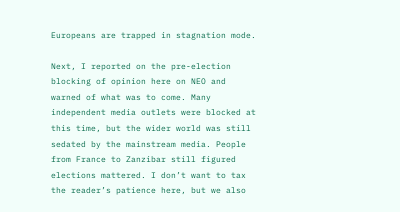Europeans are trapped in stagnation mode.

Next, I reported on the pre-election blocking of opinion here on NEO and warned of what was to come. Many independent media outlets were blocked at this time, but the wider world was still sedated by the mainstream media. People from France to Zanzibar still figured elections mattered. I don’t want to tax the reader’s patience here, but we also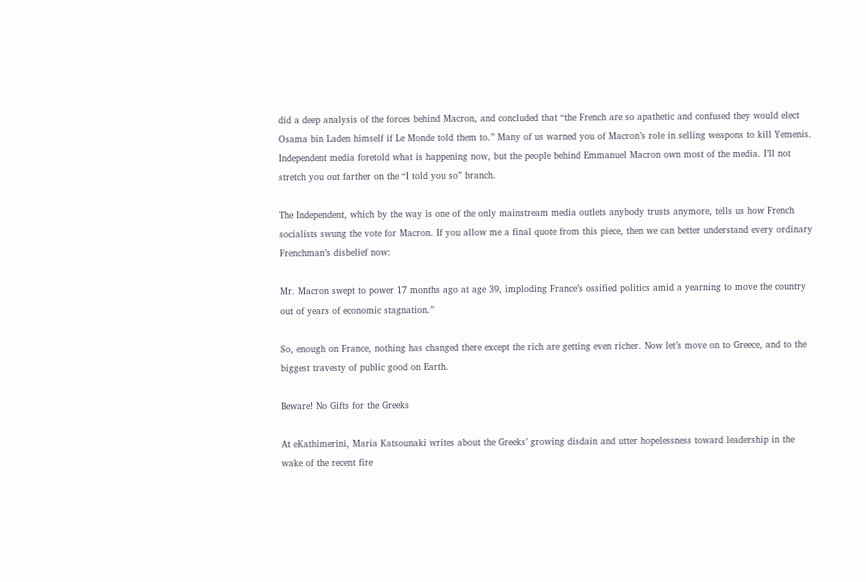did a deep analysis of the forces behind Macron, and concluded that “the French are so apathetic and confused they would elect Osama bin Laden himself if Le Monde told them to.” Many of us warned you of Macron’s role in selling weapons to kill Yemenis. Independent media foretold what is happening now, but the people behind Emmanuel Macron own most of the media. I’ll not stretch you out farther on the “I told you so” branch.

The Independent, which by the way is one of the only mainstream media outlets anybody trusts anymore, tells us how French socialists swung the vote for Macron. If you allow me a final quote from this piece, then we can better understand every ordinary Frenchman’s disbelief now:

Mr. Macron swept to power 17 months ago at age 39, imploding France’s ossified politics amid a yearning to move the country out of years of economic stagnation.”

So, enough on France, nothing has changed there except the rich are getting even richer. Now let’s move on to Greece, and to the biggest travesty of public good on Earth.

Beware! No Gifts for the Greeks

At eKathimerini, Maria Katsounaki writes about the Greeks’ growing disdain and utter hopelessness toward leadership in the wake of the recent fire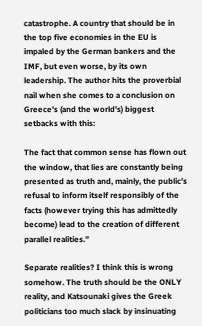catastrophe. A country that should be in the top five economies in the EU is impaled by the German bankers and the IMF, but even worse, by its own leadership. The author hits the proverbial nail when she comes to a conclusion on Greece’s (and the world’s) biggest setbacks with this:

The fact that common sense has flown out the window, that lies are constantly being presented as truth and, mainly, the public’s refusal to inform itself responsibly of the facts (however trying this has admittedly become) lead to the creation of different parallel realities.”

Separate realities? I think this is wrong somehow. The truth should be the ONLY reality, and Katsounaki gives the Greek politicians too much slack by insinuating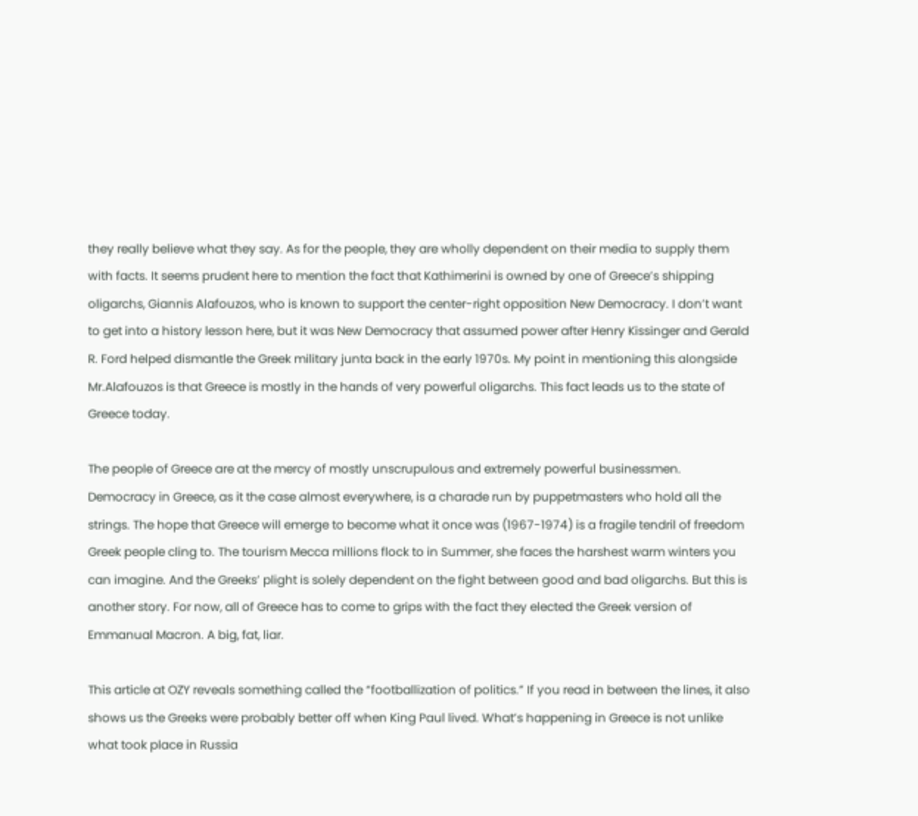they really believe what they say. As for the people, they are wholly dependent on their media to supply them with facts. It seems prudent here to mention the fact that Kathimerini is owned by one of Greece’s shipping oligarchs, Giannis Alafouzos, who is known to support the center-right opposition New Democracy. I don’t want to get into a history lesson here, but it was New Democracy that assumed power after Henry Kissinger and Gerald R. Ford helped dismantle the Greek military junta back in the early 1970s. My point in mentioning this alongside Mr.Alafouzos is that Greece is mostly in the hands of very powerful oligarchs. This fact leads us to the state of Greece today.

The people of Greece are at the mercy of mostly unscrupulous and extremely powerful businessmen. Democracy in Greece, as it the case almost everywhere, is a charade run by puppetmasters who hold all the strings. The hope that Greece will emerge to become what it once was (1967-1974) is a fragile tendril of freedom Greek people cling to. The tourism Mecca millions flock to in Summer, she faces the harshest warm winters you can imagine. And the Greeks’ plight is solely dependent on the fight between good and bad oligarchs. But this is another story. For now, all of Greece has to come to grips with the fact they elected the Greek version of Emmanual Macron. A big, fat, liar.

This article at OZY reveals something called the “footballization of politics.” If you read in between the lines, it also shows us the Greeks were probably better off when King Paul lived. What’s happening in Greece is not unlike what took place in Russia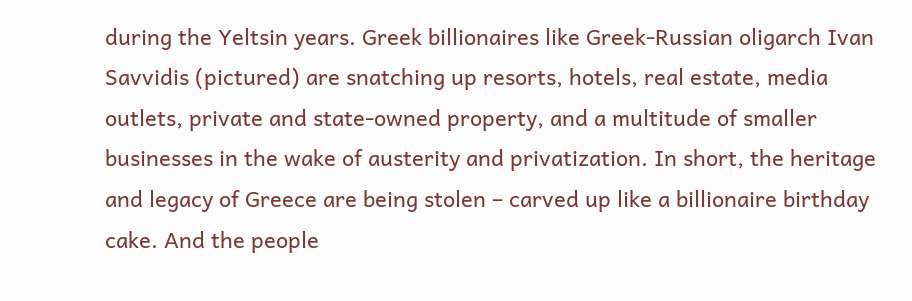during the Yeltsin years. Greek billionaires like Greek-Russian oligarch Ivan Savvidis (pictured) are snatching up resorts, hotels, real estate, media outlets, private and state-owned property, and a multitude of smaller businesses in the wake of austerity and privatization. In short, the heritage and legacy of Greece are being stolen – carved up like a billionaire birthday cake. And the people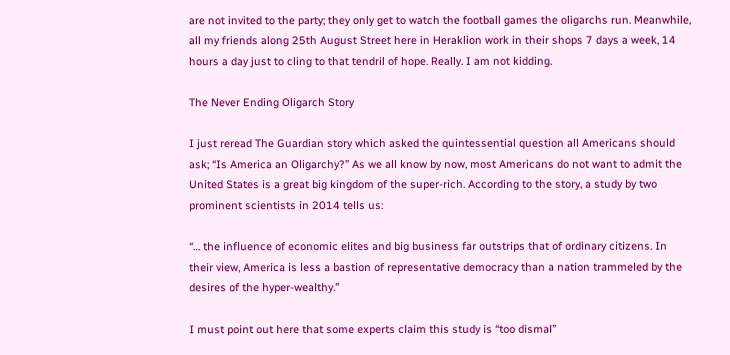are not invited to the party; they only get to watch the football games the oligarchs run. Meanwhile, all my friends along 25th August Street here in Heraklion work in their shops 7 days a week, 14 hours a day just to cling to that tendril of hope. Really. I am not kidding.

The Never Ending Oligarch Story

I just reread The Guardian story which asked the quintessential question all Americans should ask; “Is America an Oligarchy?” As we all know by now, most Americans do not want to admit the United States is a great big kingdom of the super-rich. According to the story, a study by two prominent scientists in 2014 tells us:

“… the influence of economic elites and big business far outstrips that of ordinary citizens. In their view, America is less a bastion of representative democracy than a nation trammeled by the desires of the hyper-wealthy.”

I must point out here that some experts claim this study is “too dismal”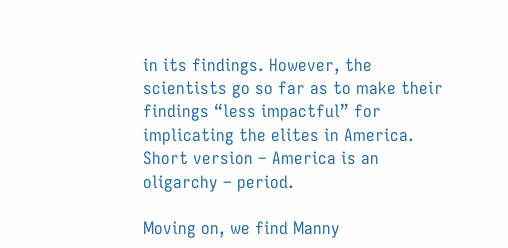in its findings. However, the scientists go so far as to make their findings “less impactful” for implicating the elites in America. Short version – America is an oligarchy – period.

Moving on, we find Manny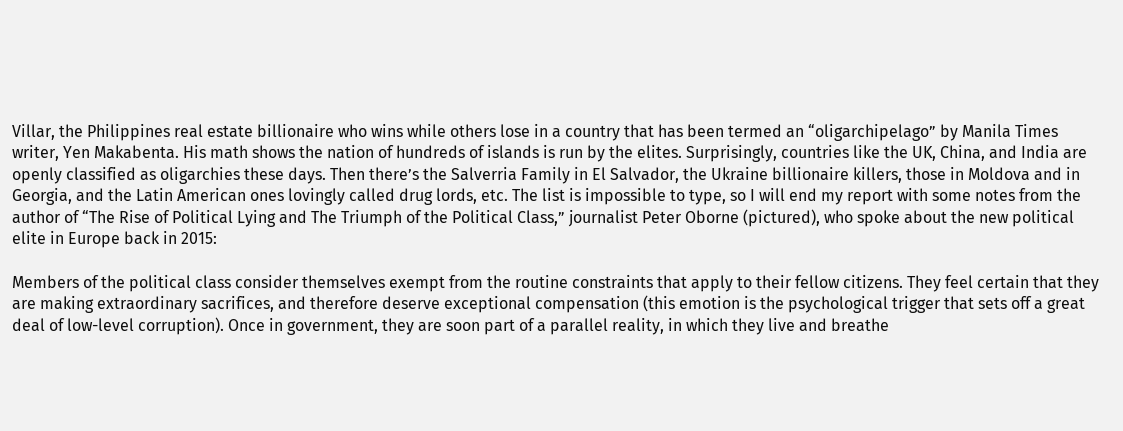Villar, the Philippines real estate billionaire who wins while others lose in a country that has been termed an “oligarchipelago” by Manila Times writer, Yen Makabenta. His math shows the nation of hundreds of islands is run by the elites. Surprisingly, countries like the UK, China, and India are openly classified as oligarchies these days. Then there’s the Salverria Family in El Salvador, the Ukraine billionaire killers, those in Moldova and in Georgia, and the Latin American ones lovingly called drug lords, etc. The list is impossible to type, so I will end my report with some notes from the author of “The Rise of Political Lying and The Triumph of the Political Class,” journalist Peter Oborne (pictured), who spoke about the new political elite in Europe back in 2015:

Members of the political class consider themselves exempt from the routine constraints that apply to their fellow citizens. They feel certain that they are making extraordinary sacrifices, and therefore deserve exceptional compensation (this emotion is the psychological trigger that sets off a great deal of low-level corruption). Once in government, they are soon part of a parallel reality, in which they live and breathe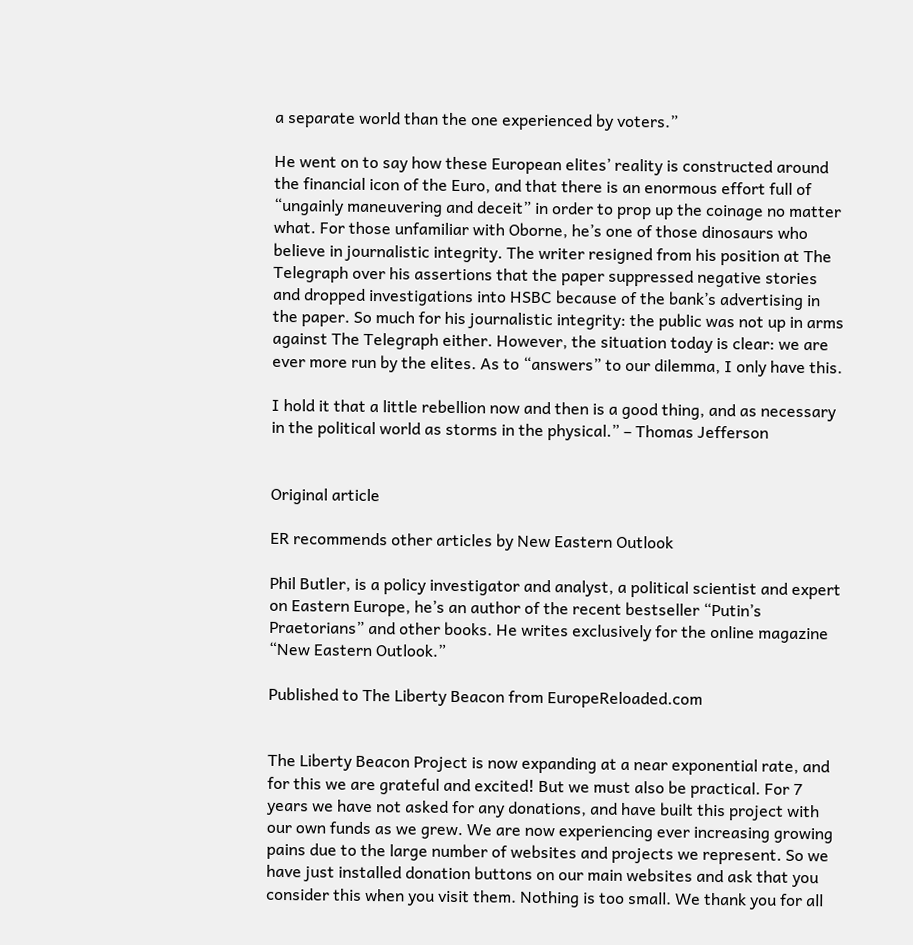a separate world than the one experienced by voters.”

He went on to say how these European elites’ reality is constructed around the financial icon of the Euro, and that there is an enormous effort full of “ungainly maneuvering and deceit” in order to prop up the coinage no matter what. For those unfamiliar with Oborne, he’s one of those dinosaurs who believe in journalistic integrity. The writer resigned from his position at The Telegraph over his assertions that the paper suppressed negative stories and dropped investigations into HSBC because of the bank’s advertising in the paper. So much for his journalistic integrity: the public was not up in arms against The Telegraph either. However, the situation today is clear: we are ever more run by the elites. As to “answers” to our dilemma, I only have this.

I hold it that a little rebellion now and then is a good thing, and as necessary in the political world as storms in the physical.” – Thomas Jefferson


Original article

ER recommends other articles by New Eastern Outlook

Phil Butler, is a policy investigator and analyst, a political scientist and expert on Eastern Europe, he’s an author of the recent bestseller “Putin’s Praetorians” and other books. He writes exclusively for the online magazine “New Eastern Outlook.”

Published to The Liberty Beacon from EuropeReloaded.com


The Liberty Beacon Project is now expanding at a near exponential rate, and for this we are grateful and excited! But we must also be practical. For 7 years we have not asked for any donations, and have built this project with our own funds as we grew. We are now experiencing ever increasing growing pains due to the large number of websites and projects we represent. So we have just installed donation buttons on our main websites and ask that you consider this when you visit them. Nothing is too small. We thank you for all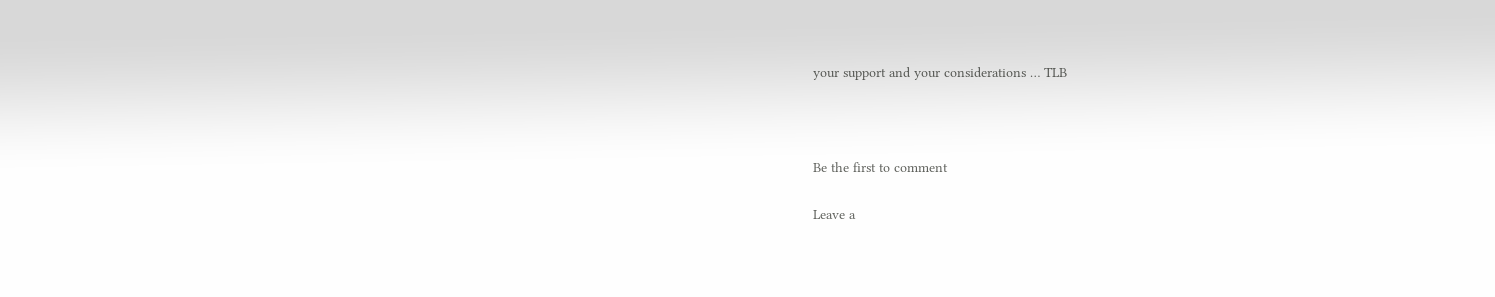your support and your considerations … TLB



Be the first to comment

Leave a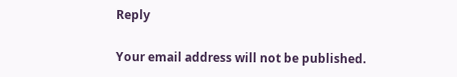Reply

Your email address will not be published.